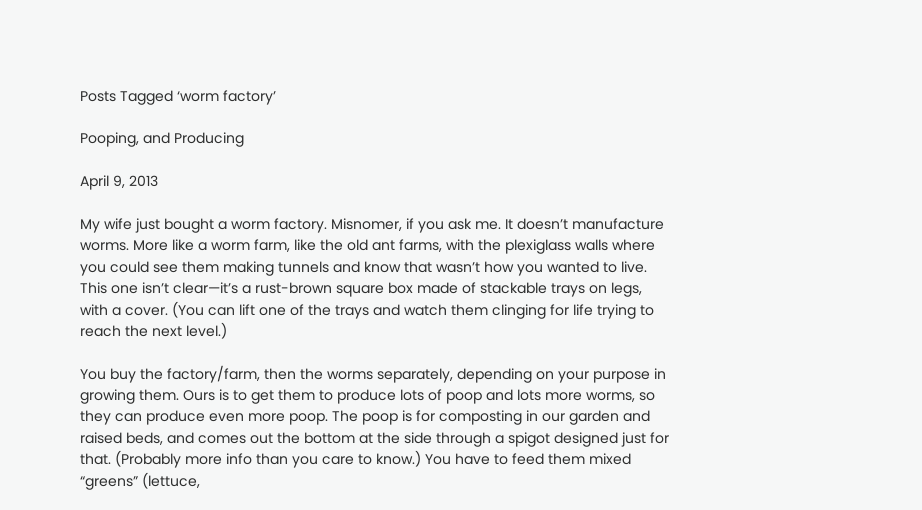Posts Tagged ‘worm factory’

Pooping, and Producing

April 9, 2013

My wife just bought a worm factory. Misnomer, if you ask me. It doesn’t manufacture worms. More like a worm farm, like the old ant farms, with the plexiglass walls where you could see them making tunnels and know that wasn’t how you wanted to live. This one isn’t clear—it’s a rust-brown square box made of stackable trays on legs, with a cover. (You can lift one of the trays and watch them clinging for life trying to reach the next level.)

You buy the factory/farm, then the worms separately, depending on your purpose in growing them. Ours is to get them to produce lots of poop and lots more worms, so they can produce even more poop. The poop is for composting in our garden and raised beds, and comes out the bottom at the side through a spigot designed just for that. (Probably more info than you care to know.) You have to feed them mixed “greens” (lettuce,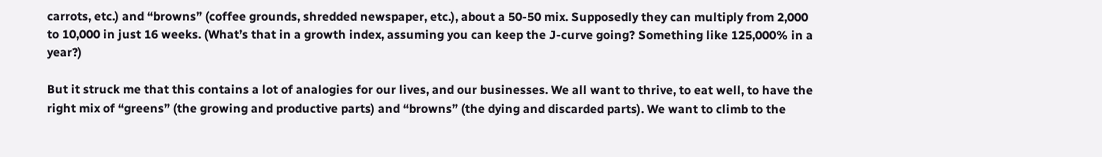carrots, etc.) and “browns” (coffee grounds, shredded newspaper, etc.), about a 50-50 mix. Supposedly they can multiply from 2,000 to 10,000 in just 16 weeks. (What’s that in a growth index, assuming you can keep the J-curve going? Something like 125,000% in a year?)

But it struck me that this contains a lot of analogies for our lives, and our businesses. We all want to thrive, to eat well, to have the right mix of “greens” (the growing and productive parts) and “browns” (the dying and discarded parts). We want to climb to the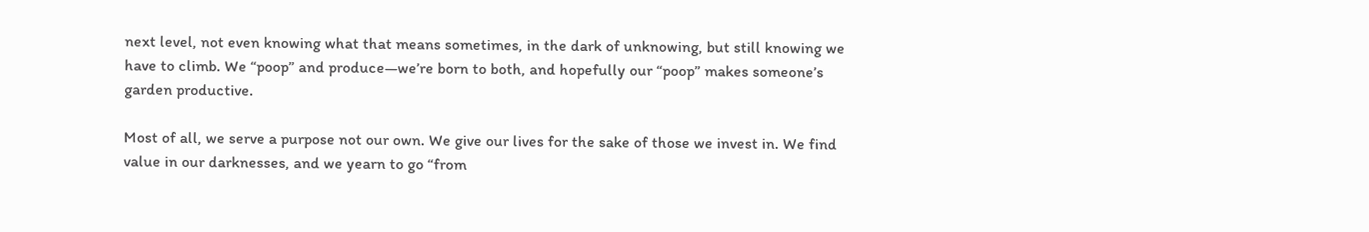next level, not even knowing what that means sometimes, in the dark of unknowing, but still knowing we have to climb. We “poop” and produce—we’re born to both, and hopefully our “poop” makes someone’s garden productive.

Most of all, we serve a purpose not our own. We give our lives for the sake of those we invest in. We find value in our darknesses, and we yearn to go “from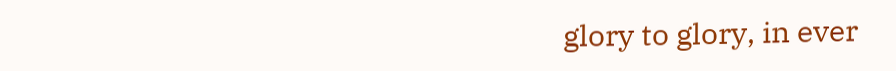glory to glory, in ever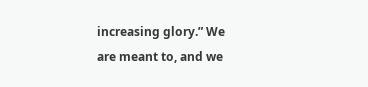increasing glory.” We are meant to, and we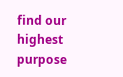find our highest purpose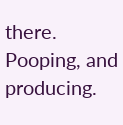there. Pooping, and producing.